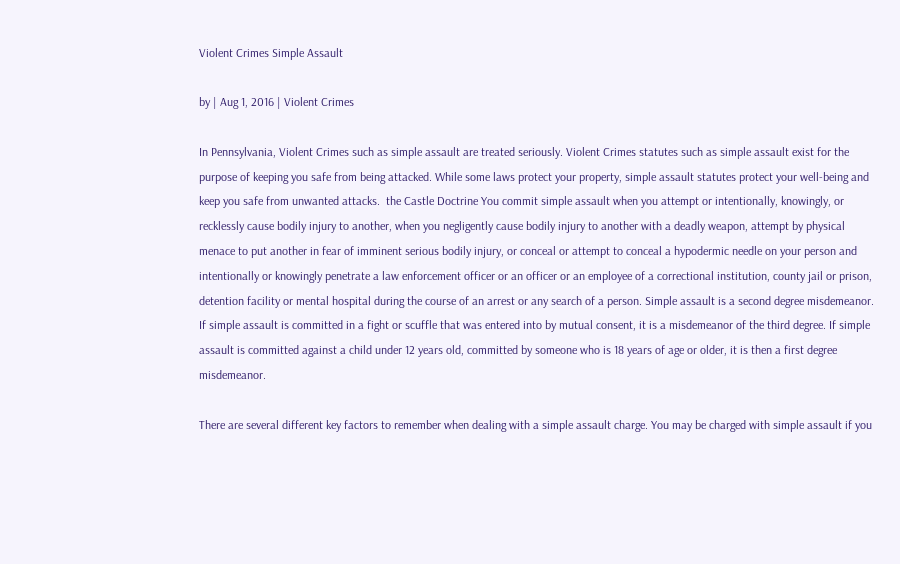Violent Crimes Simple Assault

by | Aug 1, 2016 | Violent Crimes

In Pennsylvania, Violent Crimes such as simple assault are treated seriously. Violent Crimes statutes such as simple assault exist for the purpose of keeping you safe from being attacked. While some laws protect your property, simple assault statutes protect your well-being and keep you safe from unwanted attacks.  the Castle Doctrine You commit simple assault when you attempt or intentionally, knowingly, or recklessly cause bodily injury to another, when you negligently cause bodily injury to another with a deadly weapon, attempt by physical menace to put another in fear of imminent serious bodily injury, or conceal or attempt to conceal a hypodermic needle on your person and intentionally or knowingly penetrate a law enforcement officer or an officer or an employee of a correctional institution, county jail or prison, detention facility or mental hospital during the course of an arrest or any search of a person. Simple assault is a second degree misdemeanor. If simple assault is committed in a fight or scuffle that was entered into by mutual consent, it is a misdemeanor of the third degree. If simple assault is committed against a child under 12 years old, committed by someone who is 18 years of age or older, it is then a first degree misdemeanor.

There are several different key factors to remember when dealing with a simple assault charge. You may be charged with simple assault if you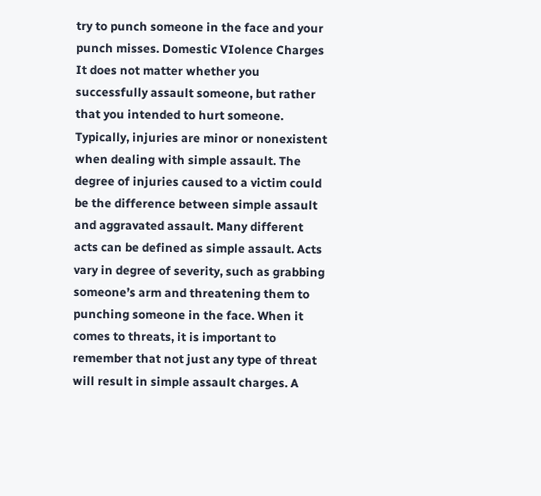try to punch someone in the face and your punch misses. Domestic VIolence Charges  It does not matter whether you successfully assault someone, but rather that you intended to hurt someone. Typically, injuries are minor or nonexistent when dealing with simple assault. The degree of injuries caused to a victim could be the difference between simple assault and aggravated assault. Many different acts can be defined as simple assault. Acts vary in degree of severity, such as grabbing someone’s arm and threatening them to punching someone in the face. When it comes to threats, it is important to remember that not just any type of threat will result in simple assault charges. A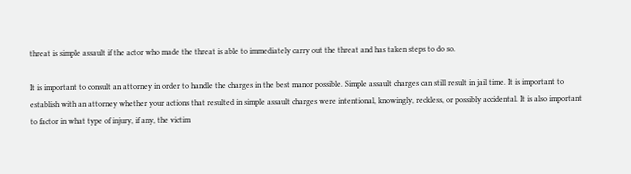threat is simple assault if the actor who made the threat is able to immediately carry out the threat and has taken steps to do so.

It is important to consult an attorney in order to handle the charges in the best manor possible. Simple assault charges can still result in jail time. It is important to establish with an attorney whether your actions that resulted in simple assault charges were intentional, knowingly, reckless, or possibly accidental. It is also important to factor in what type of injury, if any, the victim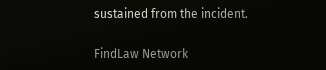sustained from the incident.

FindLaw Network